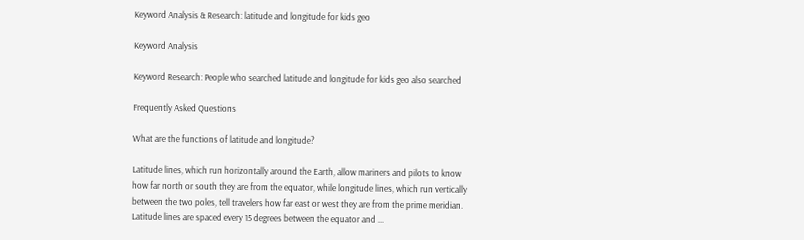Keyword Analysis & Research: latitude and longitude for kids geo

Keyword Analysis

Keyword Research: People who searched latitude and longitude for kids geo also searched

Frequently Asked Questions

What are the functions of latitude and longitude?

Latitude lines, which run horizontally around the Earth, allow mariners and pilots to know how far north or south they are from the equator, while longitude lines, which run vertically between the two poles, tell travelers how far east or west they are from the prime meridian. Latitude lines are spaced every 15 degrees between the equator and ...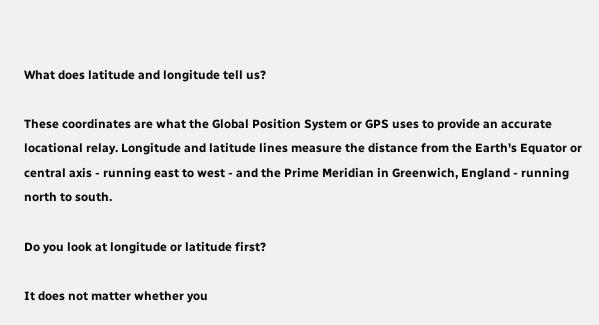What does latitude and longitude tell us?

These coordinates are what the Global Position System or GPS uses to provide an accurate locational relay. Longitude and latitude lines measure the distance from the Earth's Equator or central axis - running east to west - and the Prime Meridian in Greenwich, England - running north to south.

Do you look at longitude or latitude first?

It does not matter whether you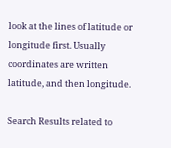look at the lines of latitude or longitude first. Usually coordinates are written latitude, and then longitude.

Search Results related to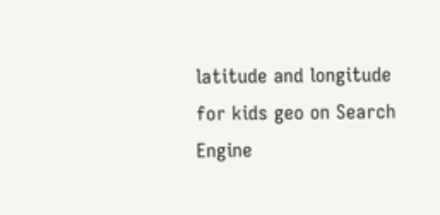latitude and longitude for kids geo on Search Engine